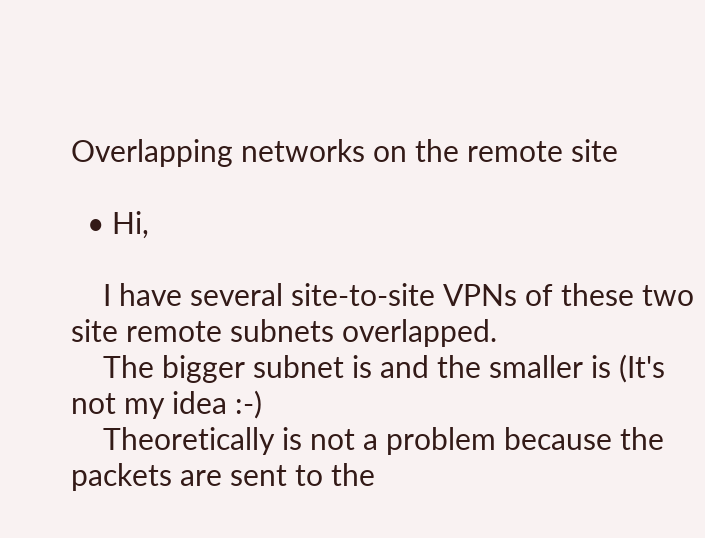Overlapping networks on the remote site

  • Hi,

    I have several site-to-site VPNs of these two site remote subnets overlapped.
    The bigger subnet is and the smaller is (It's not my idea :-)
    Theoretically is not a problem because the packets are sent to the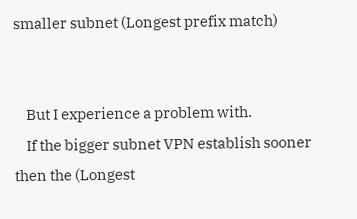smaller subnet (Longest prefix match)


    But I experience a problem with.
    If the bigger subnet VPN establish sooner then the (Longest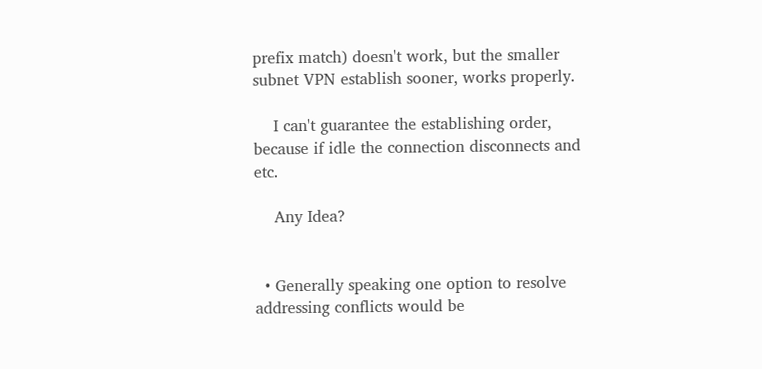prefix match) doesn't work, but the smaller subnet VPN establish sooner, works properly.

    I can't guarantee the establishing order, because if idle the connection disconnects and etc.

    Any Idea?


  • Generally speaking one option to resolve addressing conflicts would be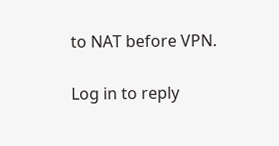to NAT before VPN.

Log in to reply